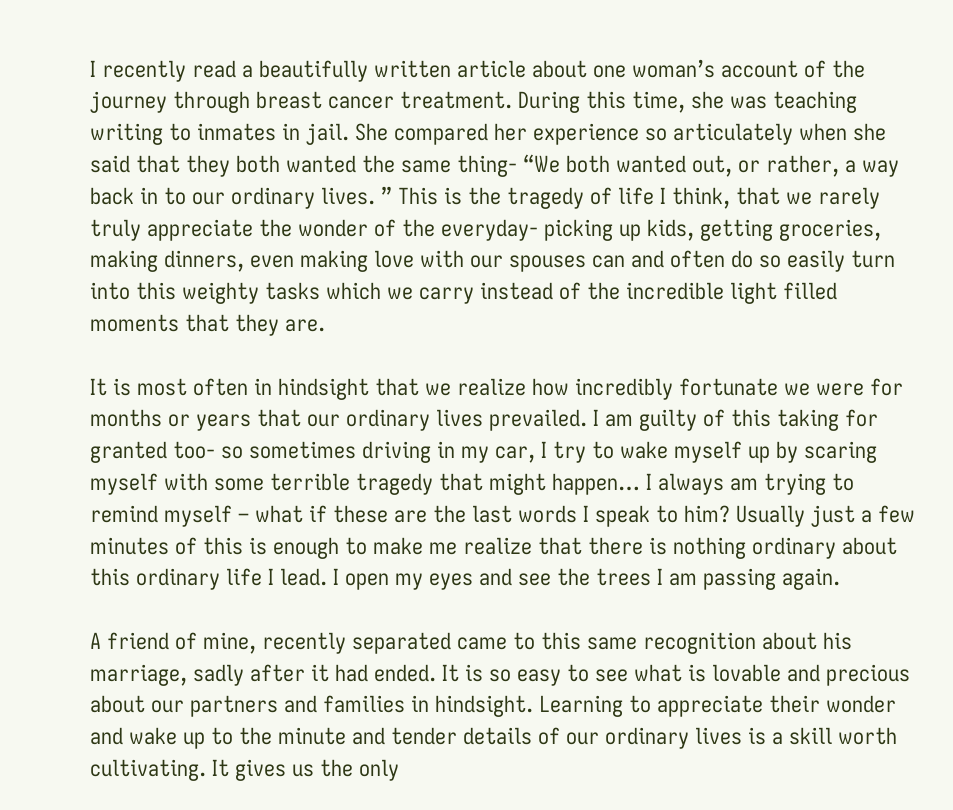I recently read a beautifully written article about one woman’s account of the journey through breast cancer treatment. During this time, she was teaching writing to inmates in jail. She compared her experience so articulately when she said that they both wanted the same thing- “We both wanted out, or rather, a way back in to our ordinary lives. ” This is the tragedy of life I think, that we rarely truly appreciate the wonder of the everyday- picking up kids, getting groceries, making dinners, even making love with our spouses can and often do so easily turn into this weighty tasks which we carry instead of the incredible light filled moments that they are.

It is most often in hindsight that we realize how incredibly fortunate we were for months or years that our ordinary lives prevailed. I am guilty of this taking for granted too- so sometimes driving in my car, I try to wake myself up by scaring myself with some terrible tragedy that might happen… I always am trying to remind myself – what if these are the last words I speak to him? Usually just a few minutes of this is enough to make me realize that there is nothing ordinary about this ordinary life I lead. I open my eyes and see the trees I am passing again.

A friend of mine, recently separated came to this same recognition about his marriage, sadly after it had ended. It is so easy to see what is lovable and precious about our partners and families in hindsight. Learning to appreciate their wonder and wake up to the minute and tender details of our ordinary lives is a skill worth cultivating. It gives us the only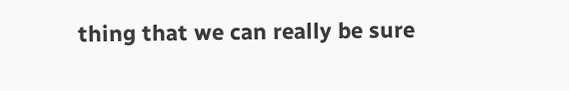thing that we can really be sure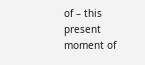of – this present moment of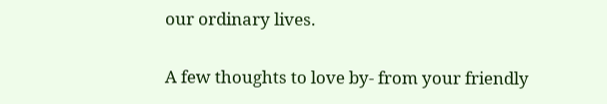our ordinary lives.

A few thoughts to love by- from your friendly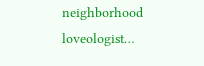neighborhood loveologist…